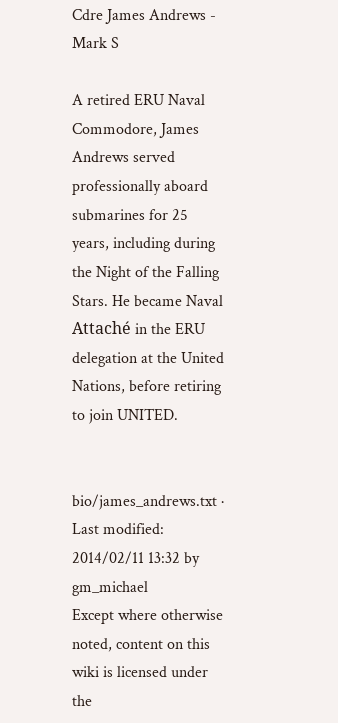Cdre James Andrews - Mark S

A retired ERU Naval Commodore, James Andrews served professionally aboard submarines for 25 years, including during the Night of the Falling Stars. He became Naval Attaché in the ERU delegation at the United Nations, before retiring to join UNITED.


bio/james_andrews.txt · Last modified: 2014/02/11 13:32 by gm_michael
Except where otherwise noted, content on this wiki is licensed under the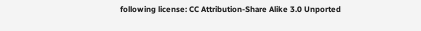following license: CC Attribution-Share Alike 3.0 Unported